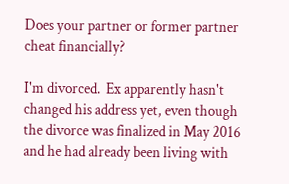Does your partner or former partner cheat financially?

I'm divorced.  Ex apparently hasn't changed his address yet, even though the divorce was finalized in May 2016 and he had already been living with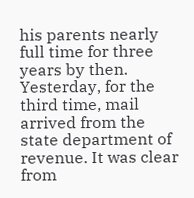his parents nearly full time for three years by then.  Yesterday, for the third time, mail arrived from the state department of revenue. It was clear from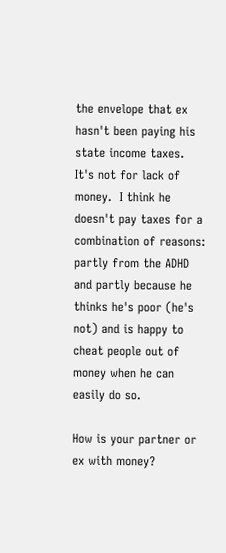the envelope that ex hasn't been paying his state income taxes.  It's not for lack of money.  I think he doesn't pay taxes for a combination of reasons: partly from the ADHD and partly because he thinks he's poor (he's not) and is happy to cheat people out of money when he can easily do so.

How is your partner or ex with money?